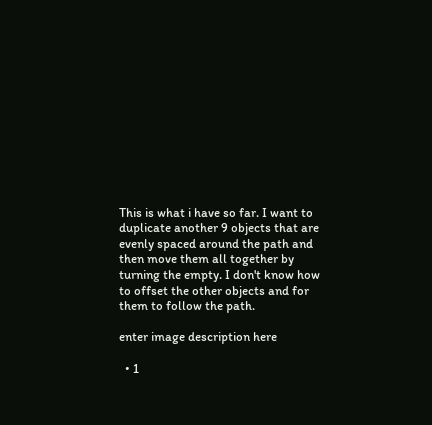This is what i have so far. I want to duplicate another 9 objects that are evenly spaced around the path and then move them all together by turning the empty. I don't know how to offset the other objects and for them to follow the path.

enter image description here

  • 1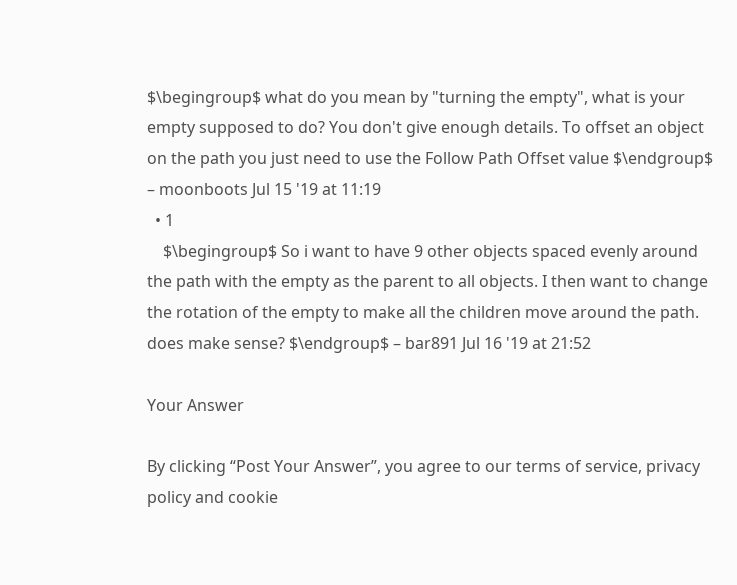$\begingroup$ what do you mean by "turning the empty", what is your empty supposed to do? You don't give enough details. To offset an object on the path you just need to use the Follow Path Offset value $\endgroup$ – moonboots Jul 15 '19 at 11:19
  • 1
    $\begingroup$ So i want to have 9 other objects spaced evenly around the path with the empty as the parent to all objects. I then want to change the rotation of the empty to make all the children move around the path. does make sense? $\endgroup$ – bar891 Jul 16 '19 at 21:52

Your Answer

By clicking “Post Your Answer”, you agree to our terms of service, privacy policy and cookie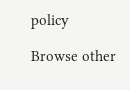policy

Browse other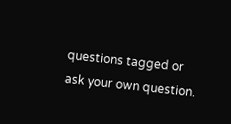questions tagged or ask your own question.